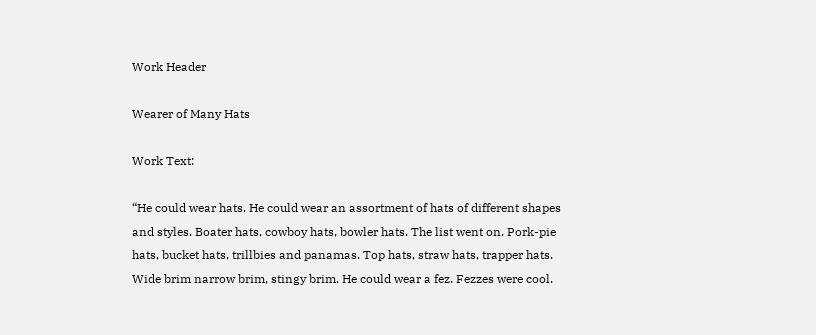Work Header

Wearer of Many Hats

Work Text:

“He could wear hats. He could wear an assortment of hats of different shapes and styles. Boater hats, cowboy hats, bowler hats. The list went on. Pork-pie hats, bucket hats, trillbies and panamas. Top hats, straw hats, trapper hats. Wide brim narrow brim, stingy brim. He could wear a fez. Fezzes were cool.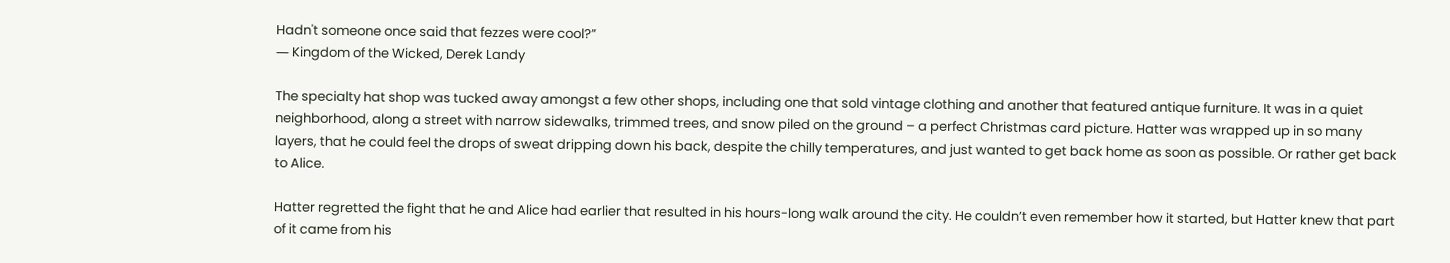Hadn't someone once said that fezzes were cool?”
― Kingdom of the Wicked, Derek Landy

The specialty hat shop was tucked away amongst a few other shops, including one that sold vintage clothing and another that featured antique furniture. It was in a quiet neighborhood, along a street with narrow sidewalks, trimmed trees, and snow piled on the ground – a perfect Christmas card picture. Hatter was wrapped up in so many layers, that he could feel the drops of sweat dripping down his back, despite the chilly temperatures, and just wanted to get back home as soon as possible. Or rather get back to Alice.

Hatter regretted the fight that he and Alice had earlier that resulted in his hours-long walk around the city. He couldn’t even remember how it started, but Hatter knew that part of it came from his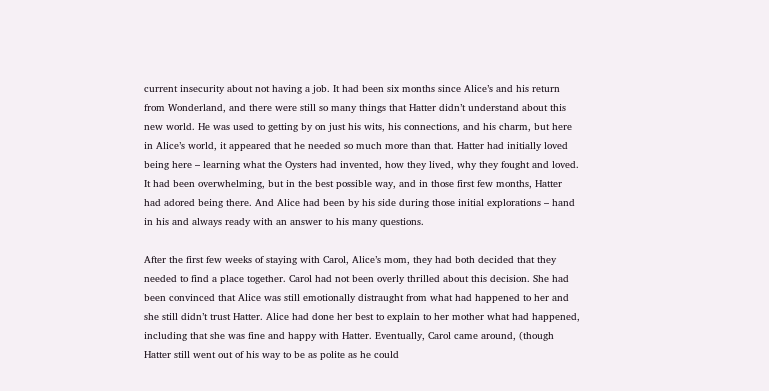current insecurity about not having a job. It had been six months since Alice’s and his return from Wonderland, and there were still so many things that Hatter didn’t understand about this new world. He was used to getting by on just his wits, his connections, and his charm, but here in Alice’s world, it appeared that he needed so much more than that. Hatter had initially loved being here – learning what the Oysters had invented, how they lived, why they fought and loved. It had been overwhelming, but in the best possible way, and in those first few months, Hatter had adored being there. And Alice had been by his side during those initial explorations – hand in his and always ready with an answer to his many questions.

After the first few weeks of staying with Carol, Alice’s mom, they had both decided that they needed to find a place together. Carol had not been overly thrilled about this decision. She had been convinced that Alice was still emotionally distraught from what had happened to her and she still didn’t trust Hatter. Alice had done her best to explain to her mother what had happened, including that she was fine and happy with Hatter. Eventually, Carol came around, (though Hatter still went out of his way to be as polite as he could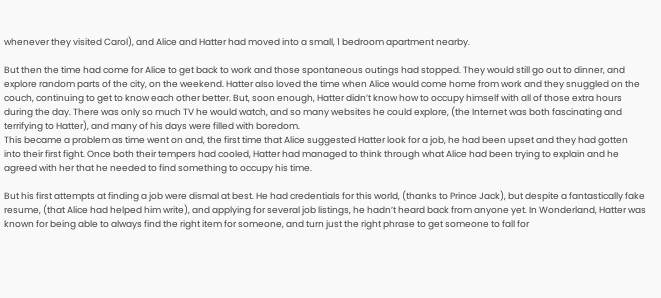whenever they visited Carol), and Alice and Hatter had moved into a small, 1 bedroom apartment nearby.

But then the time had come for Alice to get back to work and those spontaneous outings had stopped. They would still go out to dinner, and explore random parts of the city, on the weekend. Hatter also loved the time when Alice would come home from work and they snuggled on the couch, continuing to get to know each other better. But, soon enough, Hatter didn’t know how to occupy himself with all of those extra hours during the day. There was only so much TV he would watch, and so many websites he could explore, (the Internet was both fascinating and terrifying to Hatter), and many of his days were filled with boredom.
This became a problem as time went on and, the first time that Alice suggested Hatter look for a job, he had been upset and they had gotten into their first fight. Once both their tempers had cooled, Hatter had managed to think through what Alice had been trying to explain and he agreed with her that he needed to find something to occupy his time.

But his first attempts at finding a job were dismal at best. He had credentials for this world, (thanks to Prince Jack), but despite a fantastically fake resume, (that Alice had helped him write), and applying for several job listings, he hadn’t heard back from anyone yet. In Wonderland, Hatter was known for being able to always find the right item for someone, and turn just the right phrase to get someone to fall for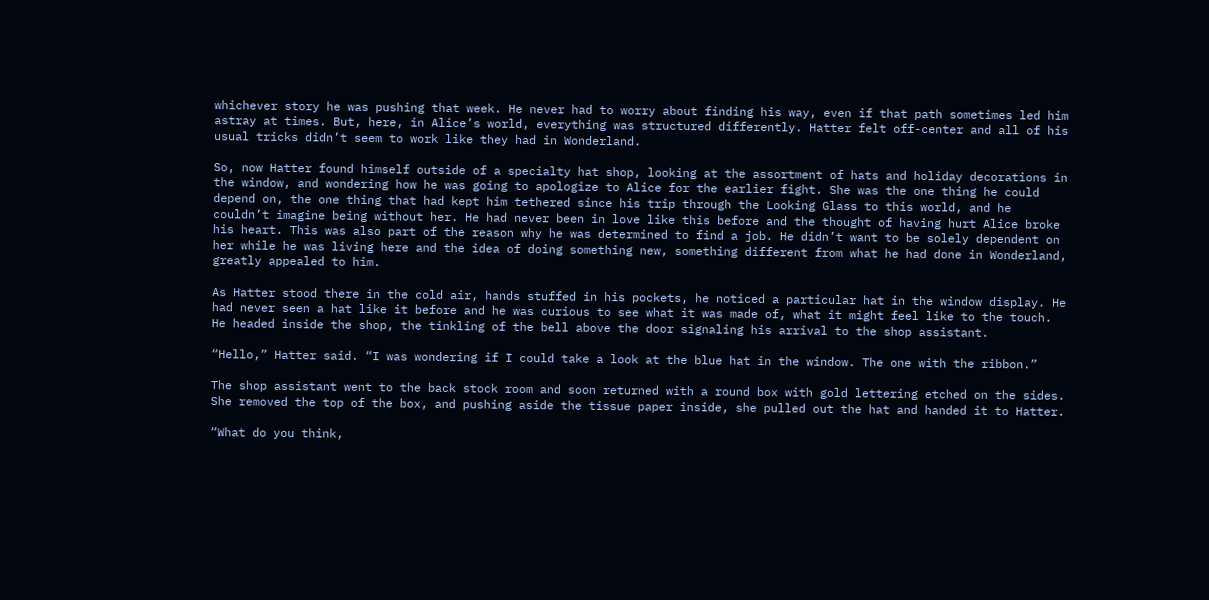whichever story he was pushing that week. He never had to worry about finding his way, even if that path sometimes led him astray at times. But, here, in Alice’s world, everything was structured differently. Hatter felt off-center and all of his usual tricks didn’t seem to work like they had in Wonderland.

So, now Hatter found himself outside of a specialty hat shop, looking at the assortment of hats and holiday decorations in the window, and wondering how he was going to apologize to Alice for the earlier fight. She was the one thing he could depend on, the one thing that had kept him tethered since his trip through the Looking Glass to this world, and he couldn’t imagine being without her. He had never been in love like this before and the thought of having hurt Alice broke his heart. This was also part of the reason why he was determined to find a job. He didn’t want to be solely dependent on her while he was living here and the idea of doing something new, something different from what he had done in Wonderland, greatly appealed to him.

As Hatter stood there in the cold air, hands stuffed in his pockets, he noticed a particular hat in the window display. He had never seen a hat like it before and he was curious to see what it was made of, what it might feel like to the touch. He headed inside the shop, the tinkling of the bell above the door signaling his arrival to the shop assistant.

“Hello,” Hatter said. “I was wondering if I could take a look at the blue hat in the window. The one with the ribbon.”

The shop assistant went to the back stock room and soon returned with a round box with gold lettering etched on the sides. She removed the top of the box, and pushing aside the tissue paper inside, she pulled out the hat and handed it to Hatter.

“What do you think,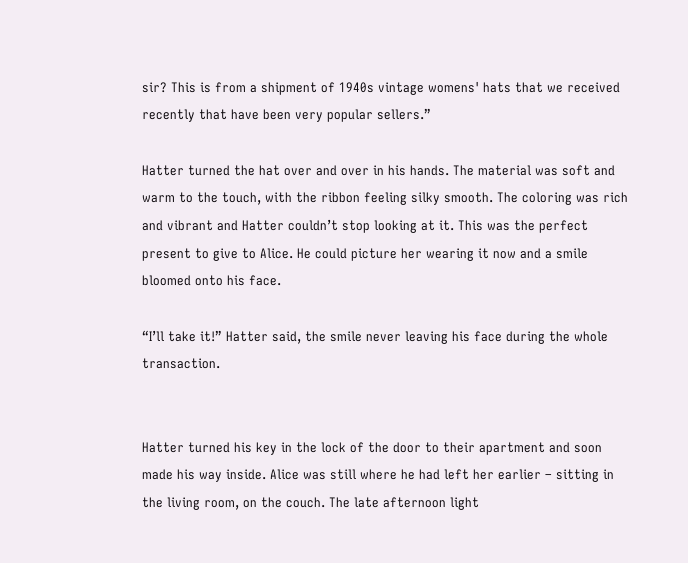sir? This is from a shipment of 1940s vintage womens' hats that we received recently that have been very popular sellers.”

Hatter turned the hat over and over in his hands. The material was soft and warm to the touch, with the ribbon feeling silky smooth. The coloring was rich and vibrant and Hatter couldn’t stop looking at it. This was the perfect present to give to Alice. He could picture her wearing it now and a smile bloomed onto his face.

“I’ll take it!” Hatter said, the smile never leaving his face during the whole transaction.


Hatter turned his key in the lock of the door to their apartment and soon made his way inside. Alice was still where he had left her earlier – sitting in the living room, on the couch. The late afternoon light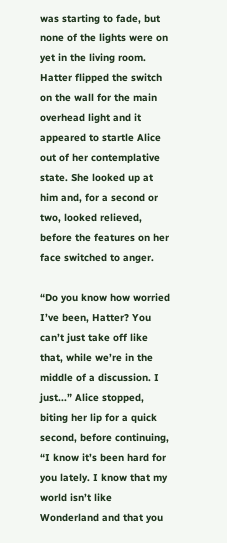was starting to fade, but none of the lights were on yet in the living room. Hatter flipped the switch on the wall for the main overhead light and it appeared to startle Alice out of her contemplative state. She looked up at him and, for a second or two, looked relieved, before the features on her face switched to anger.

“Do you know how worried I’ve been, Hatter? You can’t just take off like that, while we’re in the middle of a discussion. I just...” Alice stopped, biting her lip for a quick second, before continuing, “I know it’s been hard for you lately. I know that my world isn’t like Wonderland and that you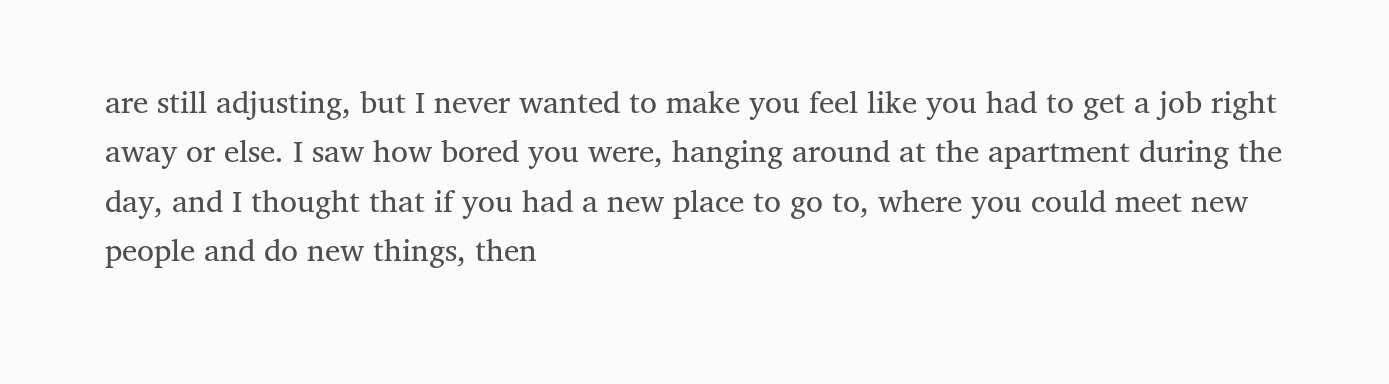are still adjusting, but I never wanted to make you feel like you had to get a job right away or else. I saw how bored you were, hanging around at the apartment during the day, and I thought that if you had a new place to go to, where you could meet new people and do new things, then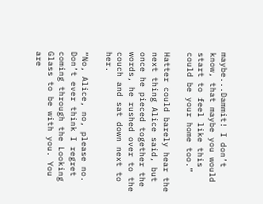maybe...Dammit! I don’t know, that maybe you would start to feel like this could be your home too.”

Hatter could barely hear the next thing Alice said, but once he pieced together the words, he rushed over to the couch and sat down next to her.

“No, Alice, no, please no. Don’t ever think I regret coming through the Looking Glass to be with you. You are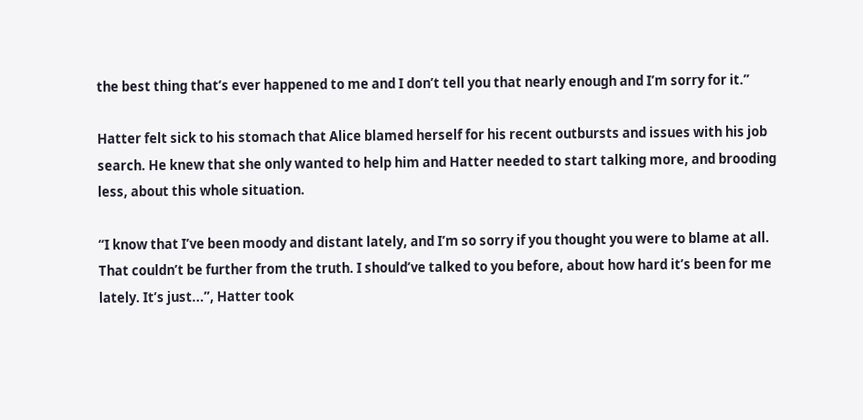the best thing that’s ever happened to me and I don’t tell you that nearly enough and I’m sorry for it.”

Hatter felt sick to his stomach that Alice blamed herself for his recent outbursts and issues with his job search. He knew that she only wanted to help him and Hatter needed to start talking more, and brooding less, about this whole situation.

“I know that I’ve been moody and distant lately, and I’m so sorry if you thought you were to blame at all. That couldn’t be further from the truth. I should’ve talked to you before, about how hard it’s been for me lately. It’s just...”, Hatter took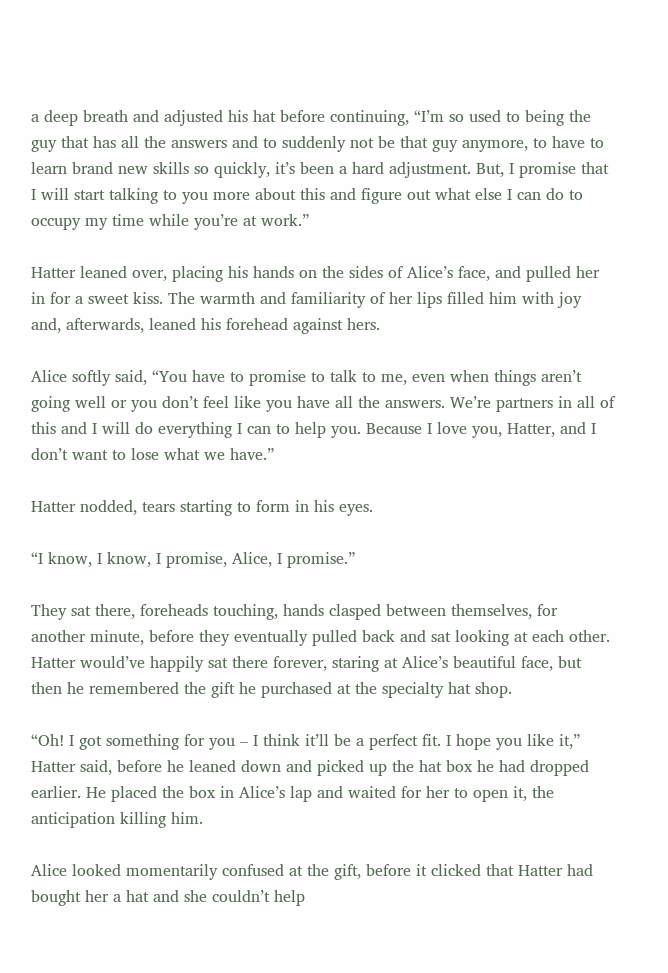a deep breath and adjusted his hat before continuing, “I’m so used to being the guy that has all the answers and to suddenly not be that guy anymore, to have to learn brand new skills so quickly, it’s been a hard adjustment. But, I promise that I will start talking to you more about this and figure out what else I can do to occupy my time while you’re at work.”

Hatter leaned over, placing his hands on the sides of Alice’s face, and pulled her in for a sweet kiss. The warmth and familiarity of her lips filled him with joy and, afterwards, leaned his forehead against hers.

Alice softly said, “You have to promise to talk to me, even when things aren’t going well or you don’t feel like you have all the answers. We’re partners in all of this and I will do everything I can to help you. Because I love you, Hatter, and I don’t want to lose what we have.”

Hatter nodded, tears starting to form in his eyes.

“I know, I know, I promise, Alice, I promise.”

They sat there, foreheads touching, hands clasped between themselves, for another minute, before they eventually pulled back and sat looking at each other. Hatter would’ve happily sat there forever, staring at Alice’s beautiful face, but then he remembered the gift he purchased at the specialty hat shop.

“Oh! I got something for you – I think it’ll be a perfect fit. I hope you like it,” Hatter said, before he leaned down and picked up the hat box he had dropped earlier. He placed the box in Alice’s lap and waited for her to open it, the anticipation killing him.

Alice looked momentarily confused at the gift, before it clicked that Hatter had bought her a hat and she couldn’t help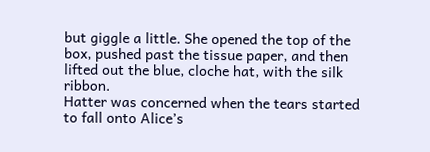but giggle a little. She opened the top of the box, pushed past the tissue paper, and then lifted out the blue, cloche hat, with the silk ribbon.
Hatter was concerned when the tears started to fall onto Alice’s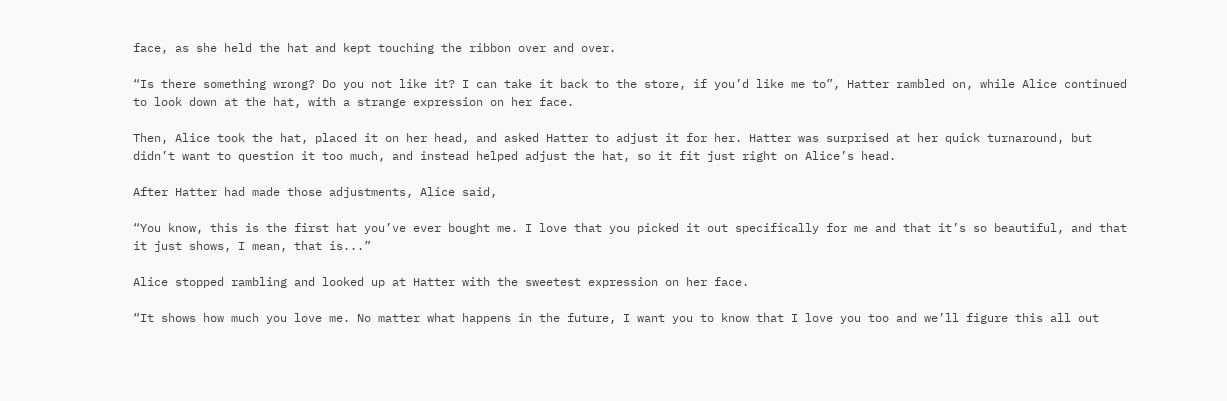face, as she held the hat and kept touching the ribbon over and over.

“Is there something wrong? Do you not like it? I can take it back to the store, if you’d like me to”, Hatter rambled on, while Alice continued to look down at the hat, with a strange expression on her face.

Then, Alice took the hat, placed it on her head, and asked Hatter to adjust it for her. Hatter was surprised at her quick turnaround, but didn’t want to question it too much, and instead helped adjust the hat, so it fit just right on Alice’s head.

After Hatter had made those adjustments, Alice said,

“You know, this is the first hat you’ve ever bought me. I love that you picked it out specifically for me and that it’s so beautiful, and that it just shows, I mean, that is...”

Alice stopped rambling and looked up at Hatter with the sweetest expression on her face.

“It shows how much you love me. No matter what happens in the future, I want you to know that I love you too and we’ll figure this all out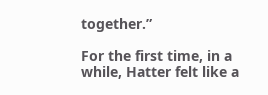together.”

For the first time, in a while, Hatter felt like a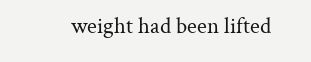weight had been lifted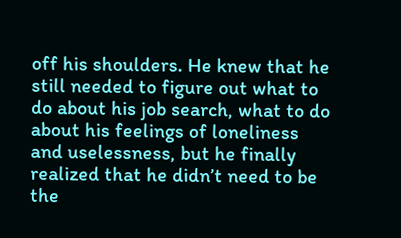off his shoulders. He knew that he still needed to figure out what to do about his job search, what to do about his feelings of loneliness and uselessness, but he finally realized that he didn’t need to be the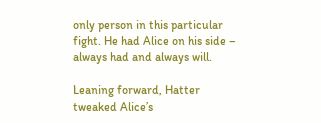only person in this particular fight. He had Alice on his side – always had and always will.

Leaning forward, Hatter tweaked Alice’s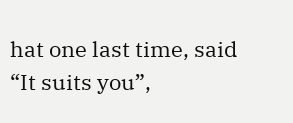hat one last time, said “It suits you”,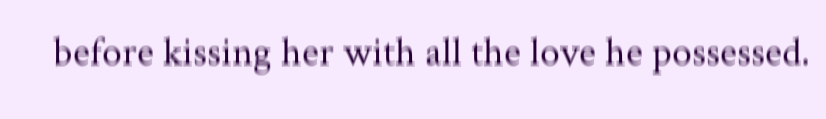before kissing her with all the love he possessed.